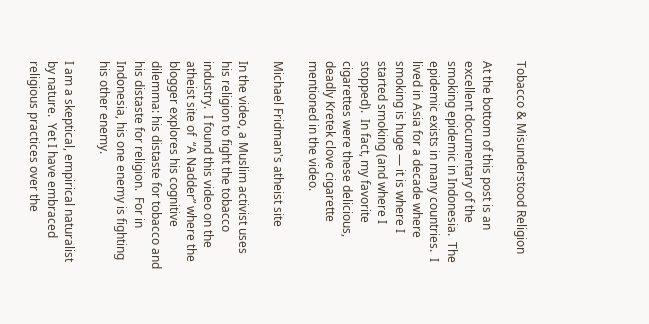Tobacco & Misunderstood Religion

At the bottom of this post is an excellent documentary of the smoking epidemic in Indonesia.  The epidemic exists in many countries.  I lived in Asia for a decade where smoking is huge — it is where I started smoking (and where I stopped).  In fact, my favorite cigarettes were these delicious, deadly Kretek clove cigarette mentioned in the video.

Michael Fridman's atheist site

In the video, a Muslim activist uses his religion to fight the tobacco industry.  I found this video on the atheist site of  “A Nadder” where the blogger explores his cognitive dilemma: his distaste for tobacco and his distaste for religion.  For in Indonesia, his one enemy is fighting his other enemy.

I am a skeptical, empirical naturalist by nature.  Yet I have embraced religious practices over the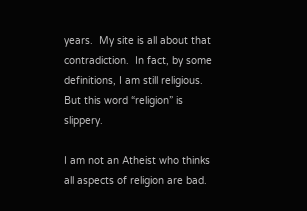years.  My site is all about that contradiction.  In fact, by some definitions, I am still religious.  But this word “religion” is slippery.

I am not an Atheist who thinks all aspects of religion are bad.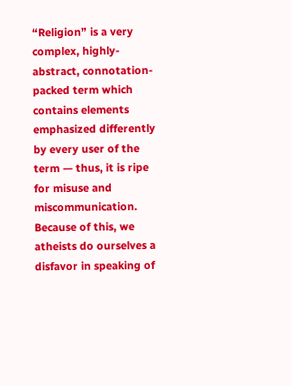“Religion” is a very complex, highly-abstract, connotation-packed term which contains elements emphasized differently by every user of the term — thus, it is ripe for misuse and miscommunication.  Because of this, we atheists do ourselves a disfavor in speaking of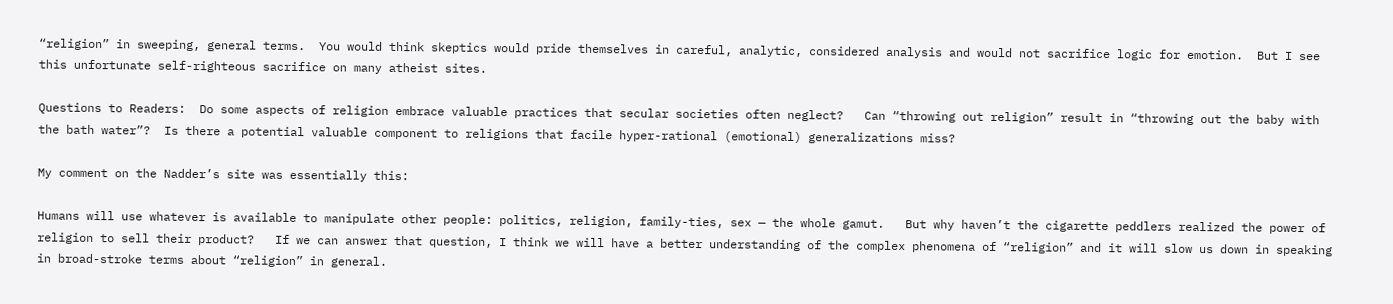“religion” in sweeping, general terms.  You would think skeptics would pride themselves in careful, analytic, considered analysis and would not sacrifice logic for emotion.  But I see this unfortunate self-righteous sacrifice on many atheist sites.

Questions to Readers:  Do some aspects of religion embrace valuable practices that secular societies often neglect?   Can “throwing out religion” result in “throwing out the baby with the bath water”?  Is there a potential valuable component to religions that facile hyper-rational (emotional) generalizations miss?

My comment on the Nadder’s site was essentially this:

Humans will use whatever is available to manipulate other people: politics, religion, family-ties, sex — the whole gamut.   But why haven’t the cigarette peddlers realized the power of religion to sell their product?   If we can answer that question, I think we will have a better understanding of the complex phenomena of “religion” and it will slow us down in speaking in broad-stroke terms about “religion” in general.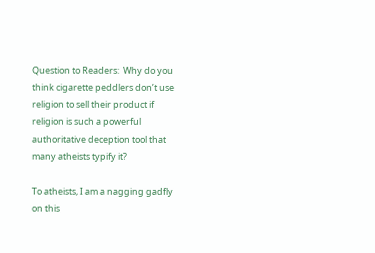Question to Readers:  Why do you think cigarette peddlers don’t use religion to sell their product if religion is such a powerful authoritative deception tool that many atheists typify it?

To atheists, I am a nagging gadfly on this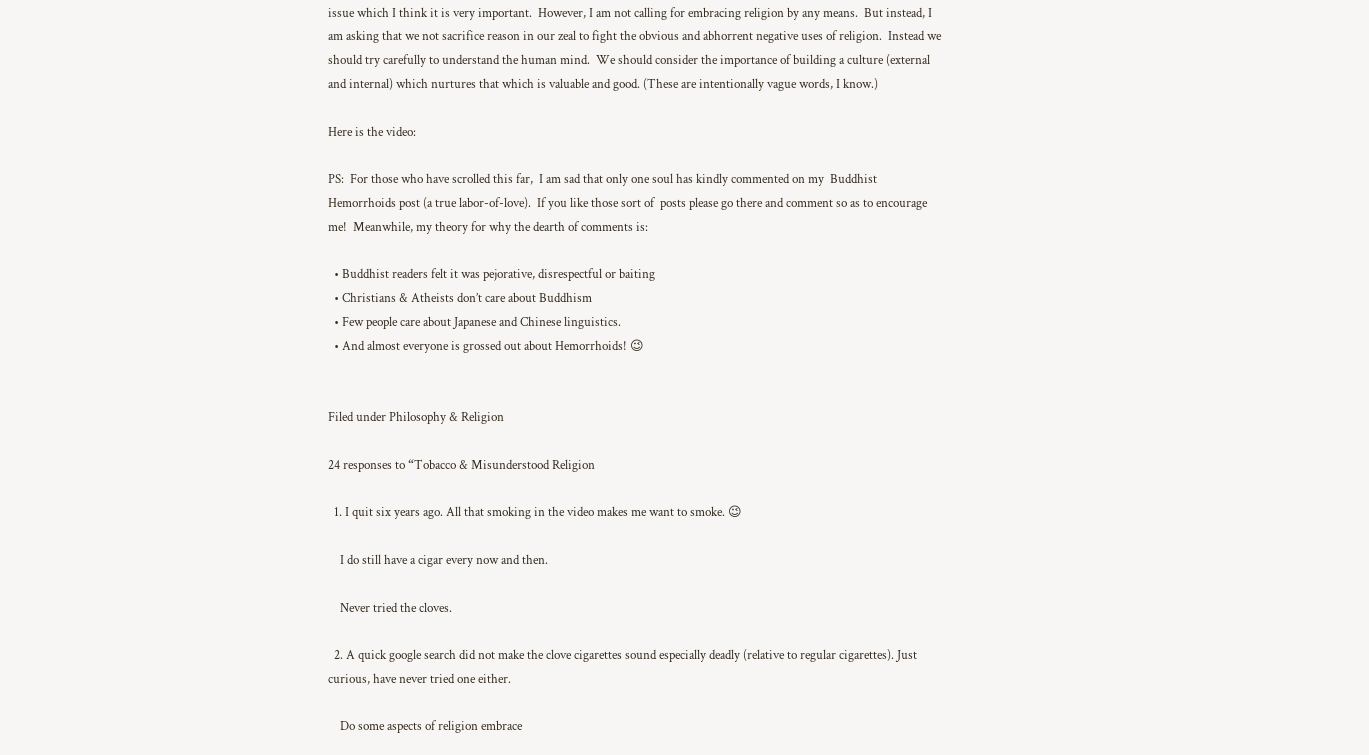issue which I think it is very important.  However, I am not calling for embracing religion by any means.  But instead, I am asking that we not sacrifice reason in our zeal to fight the obvious and abhorrent negative uses of religion.  Instead we should try carefully to understand the human mind.  We should consider the importance of building a culture (external and internal) which nurtures that which is valuable and good. (These are intentionally vague words, I know.)

Here is the video:

PS:  For those who have scrolled this far,  I am sad that only one soul has kindly commented on my  Buddhist Hemorrhoids post (a true labor-of-love).  If you like those sort of  posts please go there and comment so as to encourage me!  Meanwhile, my theory for why the dearth of comments is:

  • Buddhist readers felt it was pejorative, disrespectful or baiting
  • Christians & Atheists don’t care about Buddhism
  • Few people care about Japanese and Chinese linguistics.
  • And almost everyone is grossed out about Hemorrhoids! 😉


Filed under Philosophy & Religion

24 responses to “Tobacco & Misunderstood Religion

  1. I quit six years ago. All that smoking in the video makes me want to smoke. 😉

    I do still have a cigar every now and then.

    Never tried the cloves.

  2. A quick google search did not make the clove cigarettes sound especially deadly (relative to regular cigarettes). Just curious, have never tried one either.

    Do some aspects of religion embrace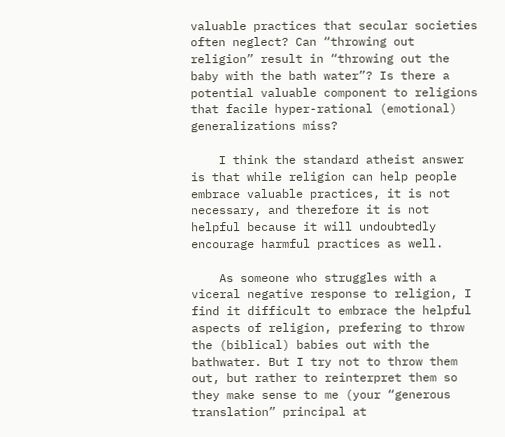valuable practices that secular societies often neglect? Can “throwing out religion” result in “throwing out the baby with the bath water”? Is there a potential valuable component to religions that facile hyper-rational (emotional) generalizations miss?

    I think the standard atheist answer is that while religion can help people embrace valuable practices, it is not necessary, and therefore it is not helpful because it will undoubtedly encourage harmful practices as well.

    As someone who struggles with a viceral negative response to religion, I find it difficult to embrace the helpful aspects of religion, prefering to throw the (biblical) babies out with the bathwater. But I try not to throw them out, but rather to reinterpret them so they make sense to me (your “generous translation” principal at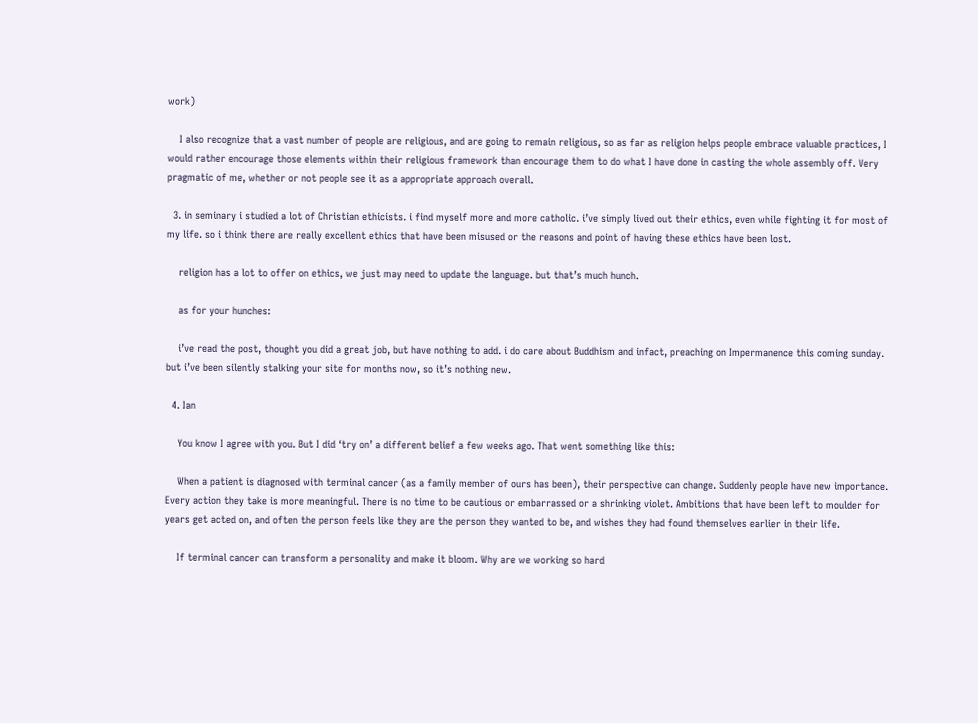work)

    I also recognize that a vast number of people are religious, and are going to remain religious, so as far as religion helps people embrace valuable practices, I would rather encourage those elements within their religious framework than encourage them to do what I have done in casting the whole assembly off. Very pragmatic of me, whether or not people see it as a appropriate approach overall.

  3. in seminary i studied a lot of Christian ethicists. i find myself more and more catholic. i’ve simply lived out their ethics, even while fighting it for most of my life. so i think there are really excellent ethics that have been misused or the reasons and point of having these ethics have been lost.

    religion has a lot to offer on ethics, we just may need to update the language. but that’s much hunch.

    as for your hunches:

    i’ve read the post, thought you did a great job, but have nothing to add. i do care about Buddhism and infact, preaching on Impermanence this coming sunday. but i’ve been silently stalking your site for months now, so it’s nothing new.

  4. Ian

    You know I agree with you. But I did ‘try on’ a different belief a few weeks ago. That went something like this:

    When a patient is diagnosed with terminal cancer (as a family member of ours has been), their perspective can change. Suddenly people have new importance. Every action they take is more meaningful. There is no time to be cautious or embarrassed or a shrinking violet. Ambitions that have been left to moulder for years get acted on, and often the person feels like they are the person they wanted to be, and wishes they had found themselves earlier in their life.

    If terminal cancer can transform a personality and make it bloom. Why are we working so hard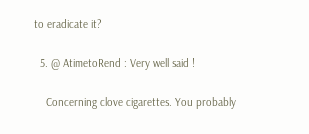to eradicate it?

  5. @ AtimetoRend : Very well said !

    Concerning clove cigarettes. You probably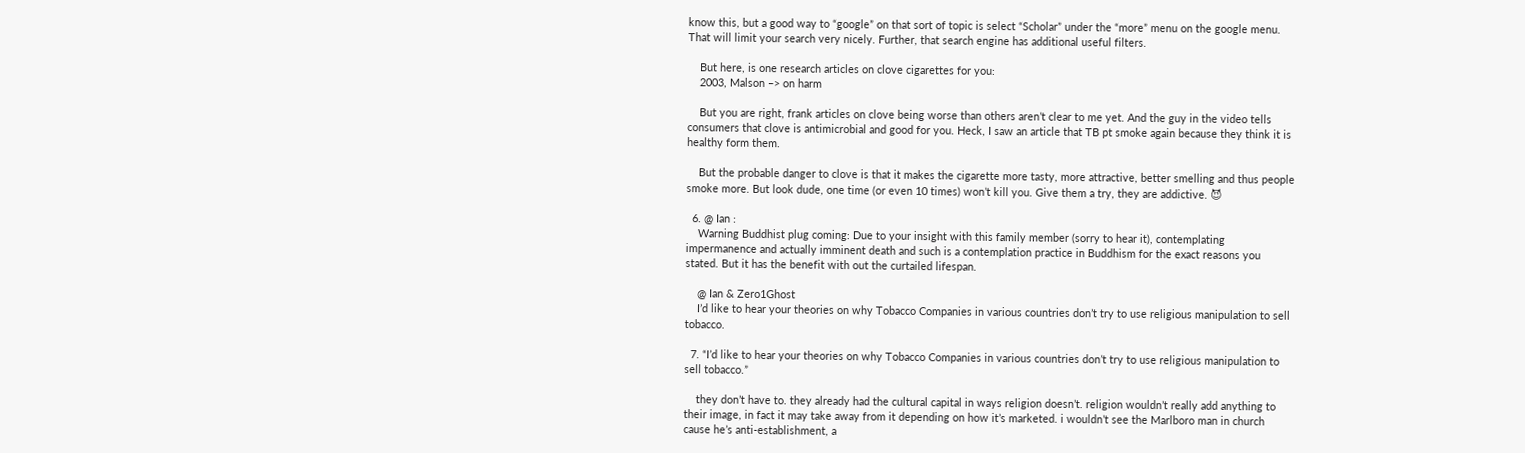know this, but a good way to “google” on that sort of topic is select “Scholar” under the “more” menu on the google menu. That will limit your search very nicely. Further, that search engine has additional useful filters.

    But here, is one research articles on clove cigarettes for you:
    2003, Malson –> on harm

    But you are right, frank articles on clove being worse than others aren’t clear to me yet. And the guy in the video tells consumers that clove is antimicrobial and good for you. Heck, I saw an article that TB pt smoke again because they think it is healthy form them.

    But the probable danger to clove is that it makes the cigarette more tasty, more attractive, better smelling and thus people smoke more. But look dude, one time (or even 10 times) won’t kill you. Give them a try, they are addictive. 😈

  6. @ Ian :
    Warning Buddhist plug coming: Due to your insight with this family member (sorry to hear it), contemplating impermanence and actually imminent death and such is a contemplation practice in Buddhism for the exact reasons you stated. But it has the benefit with out the curtailed lifespan.

    @ Ian & Zero1Ghost
    I’d like to hear your theories on why Tobacco Companies in various countries don’t try to use religious manipulation to sell tobacco.

  7. “I’d like to hear your theories on why Tobacco Companies in various countries don’t try to use religious manipulation to sell tobacco.”

    they don’t have to. they already had the cultural capital in ways religion doesn’t. religion wouldn’t really add anything to their image, in fact it may take away from it depending on how it’s marketed. i wouldn’t see the Marlboro man in church cause he’s anti-establishment, a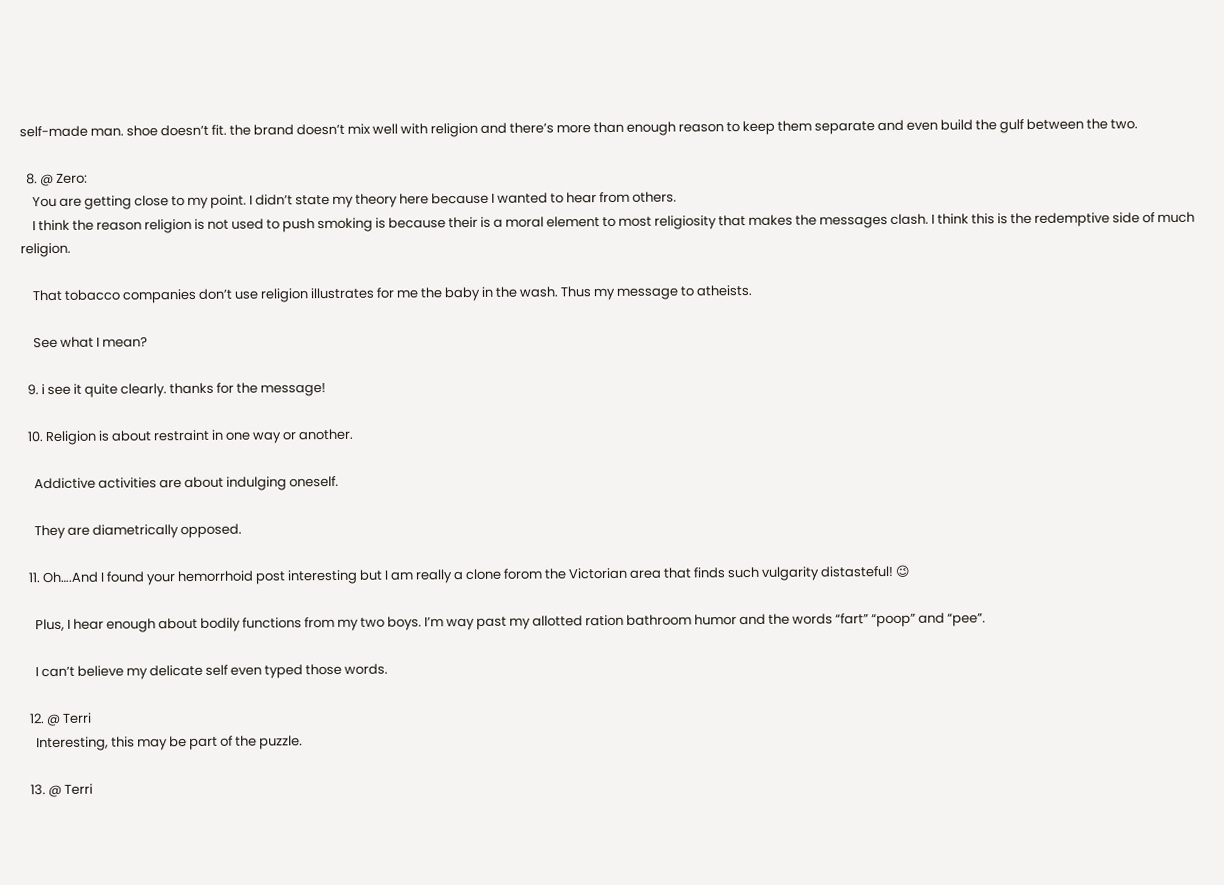self-made man. shoe doesn’t fit. the brand doesn’t mix well with religion and there’s more than enough reason to keep them separate and even build the gulf between the two.

  8. @ Zero:
    You are getting close to my point. I didn’t state my theory here because I wanted to hear from others.
    I think the reason religion is not used to push smoking is because their is a moral element to most religiosity that makes the messages clash. I think this is the redemptive side of much religion.

    That tobacco companies don’t use religion illustrates for me the baby in the wash. Thus my message to atheists.

    See what I mean?

  9. i see it quite clearly. thanks for the message!

  10. Religion is about restraint in one way or another.

    Addictive activities are about indulging oneself.

    They are diametrically opposed.

  11. Oh….And I found your hemorrhoid post interesting but I am really a clone forom the Victorian area that finds such vulgarity distasteful! 😉

    Plus, I hear enough about bodily functions from my two boys. I’m way past my allotted ration bathroom humor and the words “fart” “poop” and “pee”.

    I can’t believe my delicate self even typed those words.

  12. @ Terri
    Interesting, this may be part of the puzzle.

  13. @ Terri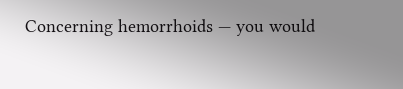Concerning hemorrhoids — you would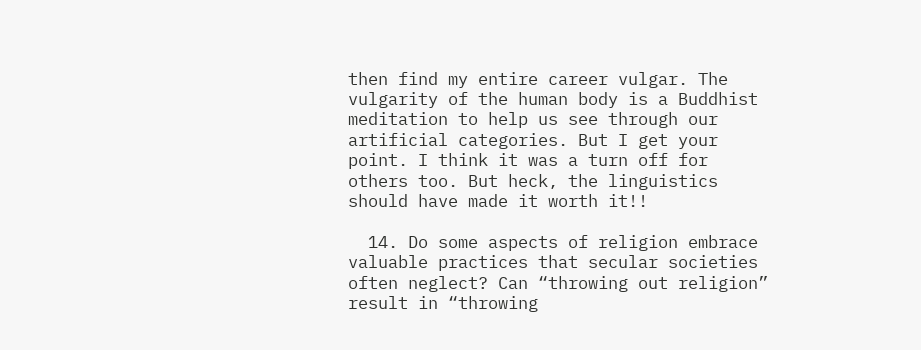then find my entire career vulgar. The vulgarity of the human body is a Buddhist meditation to help us see through our artificial categories. But I get your point. I think it was a turn off for others too. But heck, the linguistics should have made it worth it!!

  14. Do some aspects of religion embrace valuable practices that secular societies often neglect? Can “throwing out religion” result in “throwing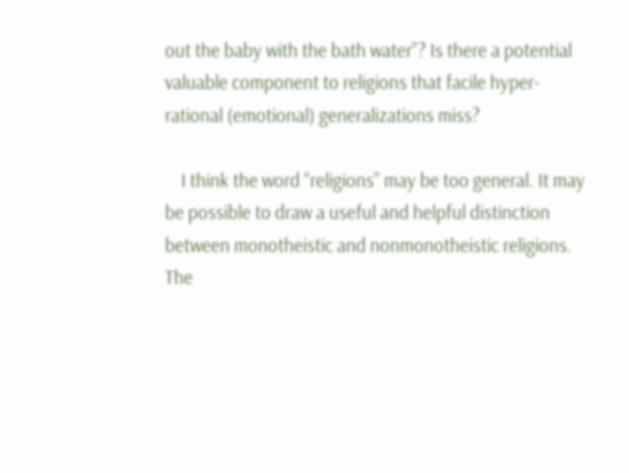out the baby with the bath water”? Is there a potential valuable component to religions that facile hyper-rational (emotional) generalizations miss?

    I think the word “religions” may be too general. It may be possible to draw a useful and helpful distinction between monotheistic and nonmonotheistic religions. The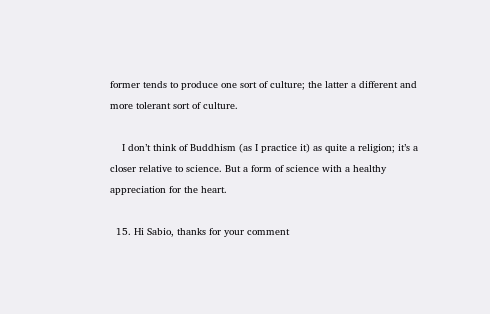former tends to produce one sort of culture; the latter a different and more tolerant sort of culture.

    I don’t think of Buddhism (as I practice it) as quite a religion; it’s a closer relative to science. But a form of science with a healthy appreciation for the heart.

  15. Hi Sabio, thanks for your comment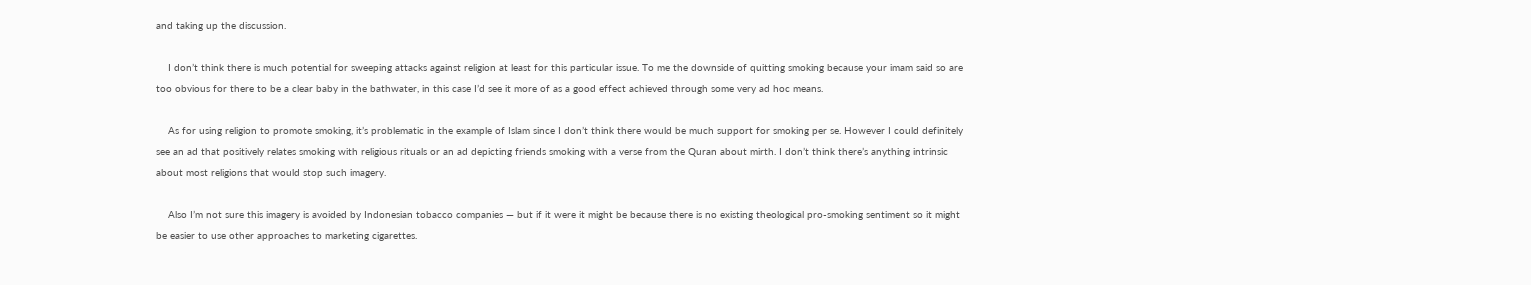and taking up the discussion.

    I don’t think there is much potential for sweeping attacks against religion at least for this particular issue. To me the downside of quitting smoking because your imam said so are too obvious for there to be a clear baby in the bathwater, in this case I’d see it more of as a good effect achieved through some very ad hoc means.

    As for using religion to promote smoking, it’s problematic in the example of Islam since I don’t think there would be much support for smoking per se. However I could definitely see an ad that positively relates smoking with religious rituals or an ad depicting friends smoking with a verse from the Quran about mirth. I don’t think there’s anything intrinsic about most religions that would stop such imagery.

    Also I’m not sure this imagery is avoided by Indonesian tobacco companies — but if it were it might be because there is no existing theological pro-smoking sentiment so it might be easier to use other approaches to marketing cigarettes.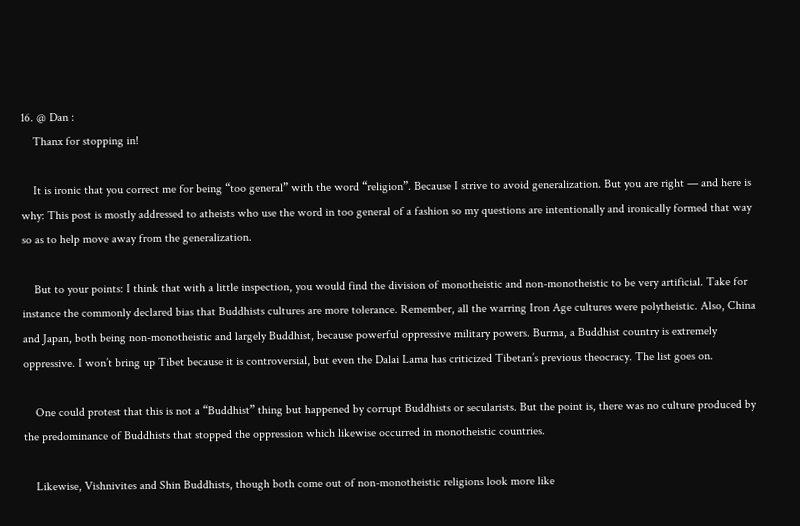16. @ Dan :
    Thanx for stopping in!

    It is ironic that you correct me for being “too general” with the word “religion”. Because I strive to avoid generalization. But you are right — and here is why: This post is mostly addressed to atheists who use the word in too general of a fashion so my questions are intentionally and ironically formed that way so as to help move away from the generalization.

    But to your points: I think that with a little inspection, you would find the division of monotheistic and non-monotheistic to be very artificial. Take for instance the commonly declared bias that Buddhists cultures are more tolerance. Remember, all the warring Iron Age cultures were polytheistic. Also, China and Japan, both being non-monotheistic and largely Buddhist, because powerful oppressive military powers. Burma, a Buddhist country is extremely oppressive. I won’t bring up Tibet because it is controversial, but even the Dalai Lama has criticized Tibetan’s previous theocracy. The list goes on.

    One could protest that this is not a “Buddhist” thing but happened by corrupt Buddhists or secularists. But the point is, there was no culture produced by the predominance of Buddhists that stopped the oppression which likewise occurred in monotheistic countries.

    Likewise, Vishnivites and Shin Buddhists, though both come out of non-monotheistic religions look more like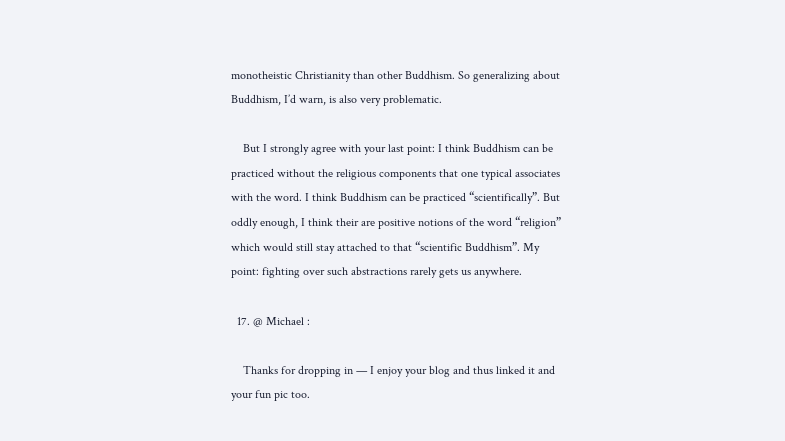monotheistic Christianity than other Buddhism. So generalizing about Buddhism, I’d warn, is also very problematic.

    But I strongly agree with your last point: I think Buddhism can be practiced without the religious components that one typical associates with the word. I think Buddhism can be practiced “scientifically”. But oddly enough, I think their are positive notions of the word “religion” which would still stay attached to that “scientific Buddhism”. My point: fighting over such abstractions rarely gets us anywhere.

  17. @ Michael :

    Thanks for dropping in — I enjoy your blog and thus linked it and your fun pic too.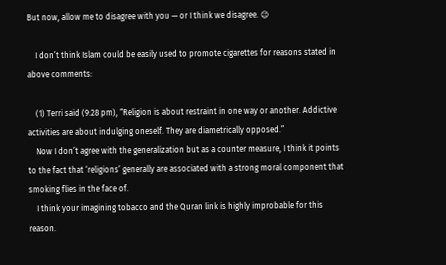But now, allow me to disagree with you — or I think we disagree. 😉

    I don’t think Islam could be easily used to promote cigarettes for reasons stated in above comments:

    (1) Terri said (9:28 pm), “Religion is about restraint in one way or another. Addictive activities are about indulging oneself. They are diametrically opposed.”
    Now I don’t agree with the generalization but as a counter measure, I think it points to the fact that ‘religions’ generally are associated with a strong moral component that smoking flies in the face of.
    I think your imagining tobacco and the Quran link is highly improbable for this reason.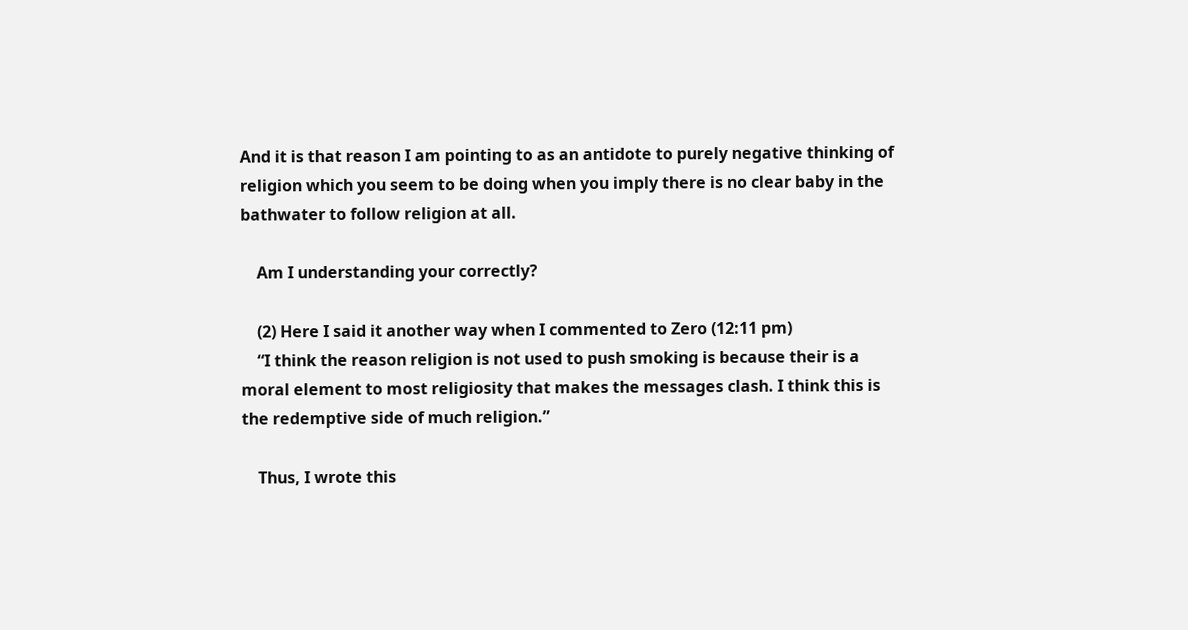And it is that reason I am pointing to as an antidote to purely negative thinking of religion which you seem to be doing when you imply there is no clear baby in the bathwater to follow religion at all.

    Am I understanding your correctly?

    (2) Here I said it another way when I commented to Zero (12:11 pm)
    “I think the reason religion is not used to push smoking is because their is a moral element to most religiosity that makes the messages clash. I think this is the redemptive side of much religion.”

    Thus, I wrote this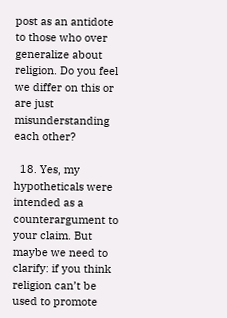post as an antidote to those who over generalize about religion. Do you feel we differ on this or are just misunderstanding each other?

  18. Yes, my hypotheticals were intended as a counterargument to your claim. But maybe we need to clarify: if you think religion can’t be used to promote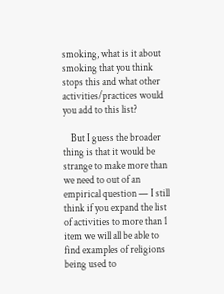smoking, what is it about smoking that you think stops this and what other activities/practices would you add to this list?

    But I guess the broader thing is that it would be strange to make more than we need to out of an empirical question — I still think if you expand the list of activities to more than 1 item we will all be able to find examples of religions being used to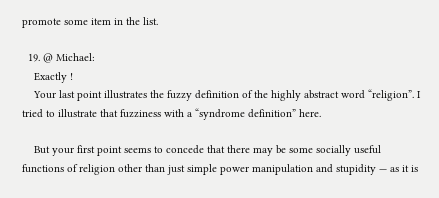promote some item in the list.

  19. @ Michael:
    Exactly !
    Your last point illustrates the fuzzy definition of the highly abstract word “religion”. I tried to illustrate that fuzziness with a “syndrome definition” here.

    But your first point seems to concede that there may be some socially useful functions of religion other than just simple power manipulation and stupidity — as it is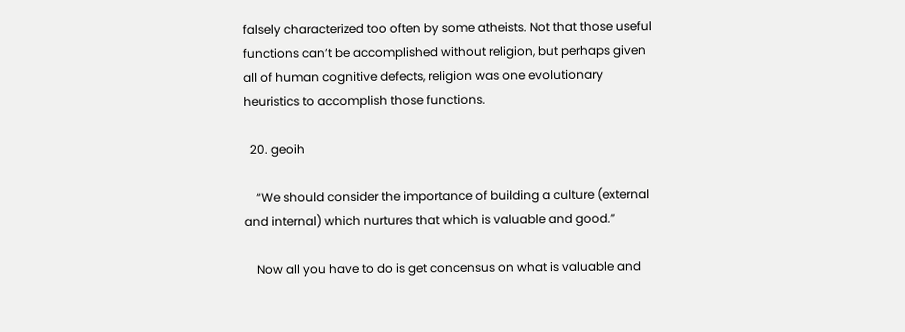falsely characterized too often by some atheists. Not that those useful functions can’t be accomplished without religion, but perhaps given all of human cognitive defects, religion was one evolutionary heuristics to accomplish those functions.

  20. geoih

    “We should consider the importance of building a culture (external and internal) which nurtures that which is valuable and good.”

    Now all you have to do is get concensus on what is valuable and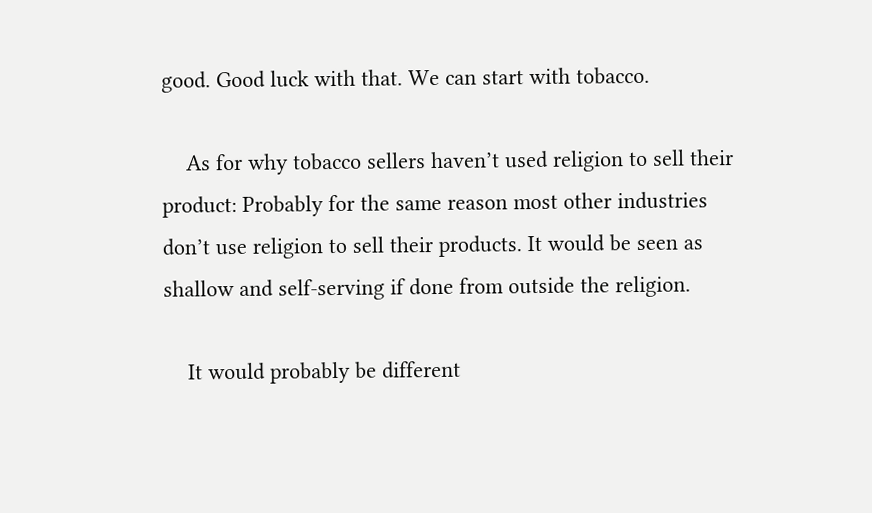good. Good luck with that. We can start with tobacco.

    As for why tobacco sellers haven’t used religion to sell their product: Probably for the same reason most other industries don’t use religion to sell their products. It would be seen as shallow and self-serving if done from outside the religion.

    It would probably be different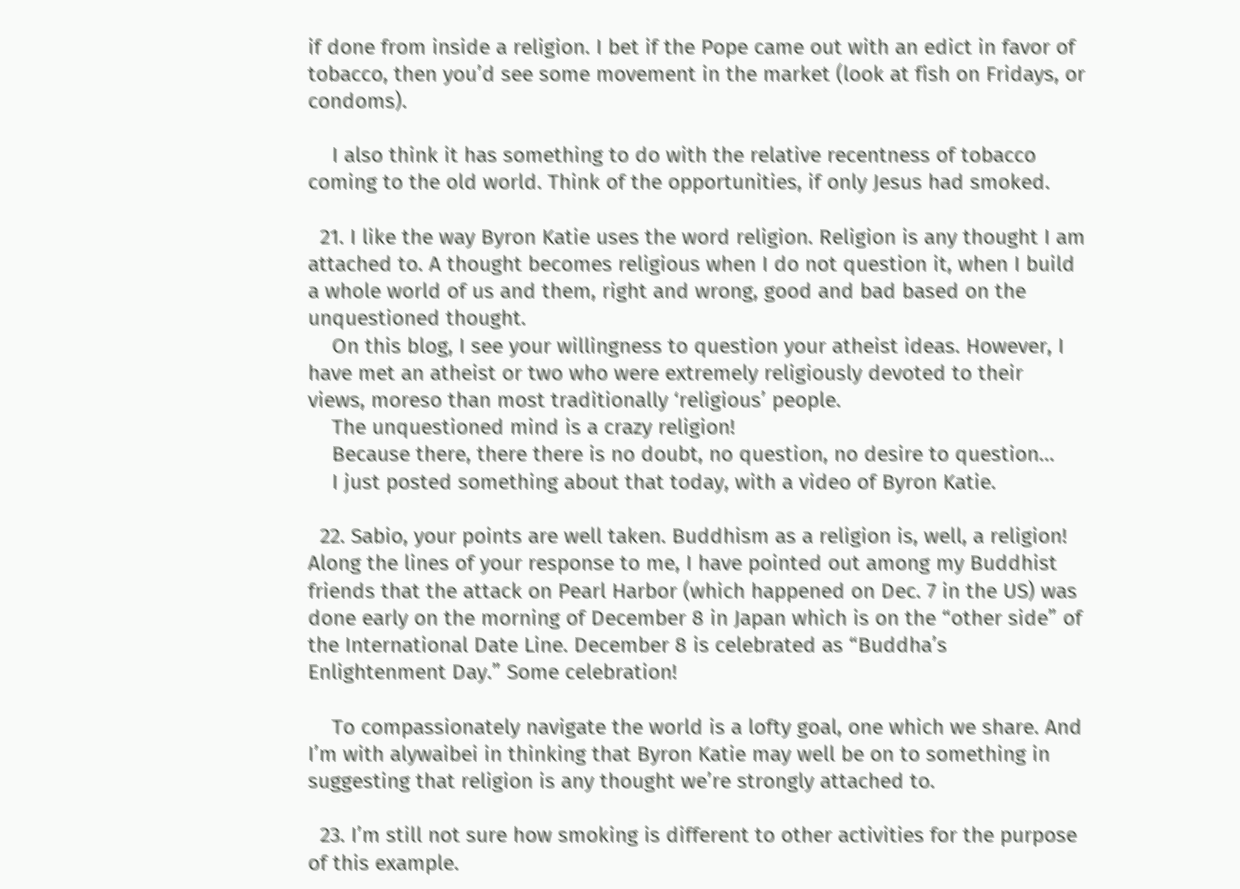if done from inside a religion. I bet if the Pope came out with an edict in favor of tobacco, then you’d see some movement in the market (look at fish on Fridays, or condoms).

    I also think it has something to do with the relative recentness of tobacco coming to the old world. Think of the opportunities, if only Jesus had smoked.

  21. I like the way Byron Katie uses the word religion. Religion is any thought I am attached to. A thought becomes religious when I do not question it, when I build a whole world of us and them, right and wrong, good and bad based on the unquestioned thought.
    On this blog, I see your willingness to question your atheist ideas. However, I have met an atheist or two who were extremely religiously devoted to their views, moreso than most traditionally ‘religious’ people.
    The unquestioned mind is a crazy religion!
    Because there, there there is no doubt, no question, no desire to question…
    I just posted something about that today, with a video of Byron Katie.

  22. Sabio, your points are well taken. Buddhism as a religion is, well, a religion! Along the lines of your response to me, I have pointed out among my Buddhist friends that the attack on Pearl Harbor (which happened on Dec. 7 in the US) was done early on the morning of December 8 in Japan which is on the “other side” of the International Date Line. December 8 is celebrated as “Buddha’s Enlightenment Day.” Some celebration!

    To compassionately navigate the world is a lofty goal, one which we share. And I’m with alywaibei in thinking that Byron Katie may well be on to something in suggesting that religion is any thought we’re strongly attached to.

  23. I’m still not sure how smoking is different to other activities for the purpose of this example.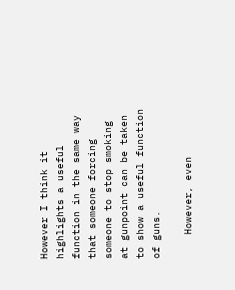However I think it highlights a useful function in the same way that someone forcing someone to stop smoking at gunpoint can be taken to show a useful function of guns.

    However, even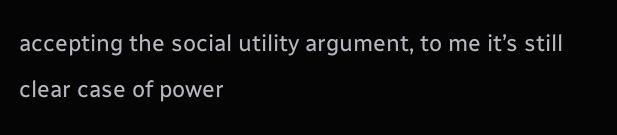accepting the social utility argument, to me it’s still clear case of power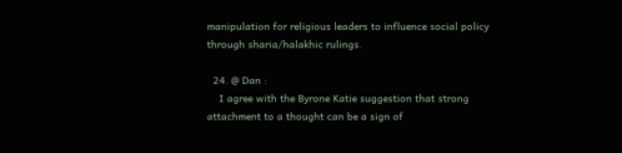manipulation for religious leaders to influence social policy through sharia/halakhic rulings.

  24. @ Dan :
    I agree with the Byrone Katie suggestion that strong attachment to a thought can be a sign of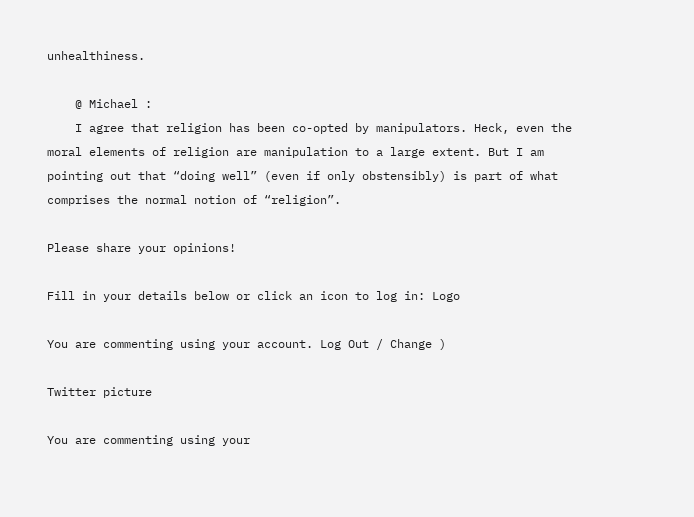unhealthiness.

    @ Michael :
    I agree that religion has been co-opted by manipulators. Heck, even the moral elements of religion are manipulation to a large extent. But I am pointing out that “doing well” (even if only obstensibly) is part of what comprises the normal notion of “religion”.

Please share your opinions!

Fill in your details below or click an icon to log in: Logo

You are commenting using your account. Log Out / Change )

Twitter picture

You are commenting using your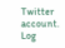Twitter account. Log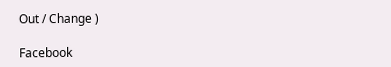Out / Change )

Facebook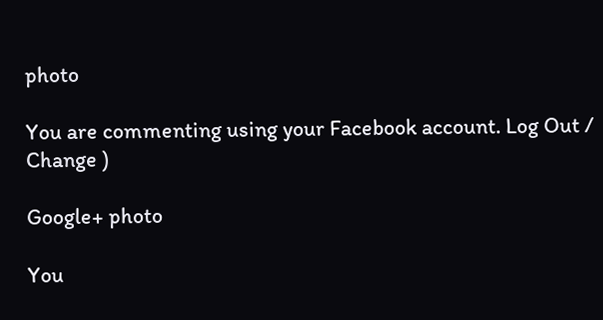photo

You are commenting using your Facebook account. Log Out / Change )

Google+ photo

You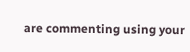are commenting using your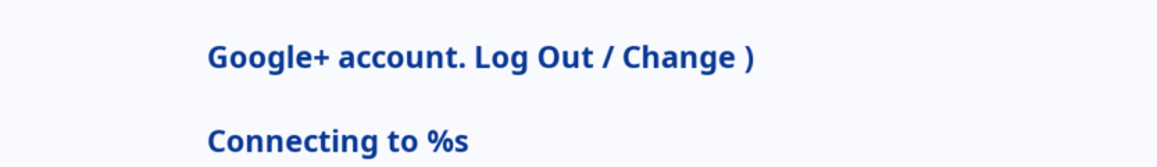Google+ account. Log Out / Change )

Connecting to %s